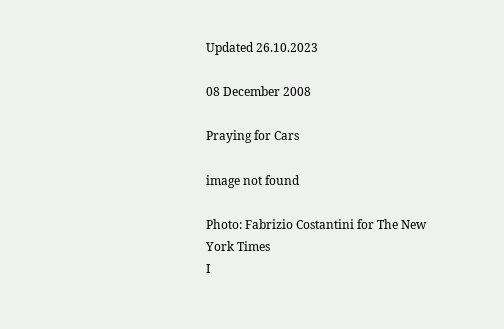Updated 26.10.2023

08 December 2008

Praying for Cars

image not found

Photo: Fabrizio Costantini for The New York Times
I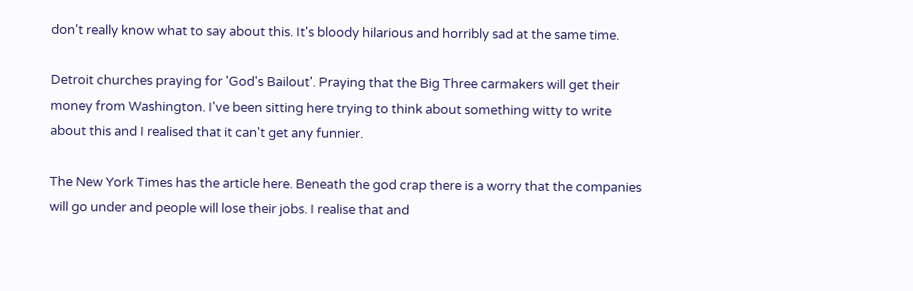don't really know what to say about this. It's bloody hilarious and horribly sad at the same time.

Detroit churches praying for 'God's Bailout'. Praying that the Big Three carmakers will get their money from Washington. I've been sitting here trying to think about something witty to write about this and I realised that it can't get any funnier.

The New York Times has the article here. Beneath the god crap there is a worry that the companies will go under and people will lose their jobs. I realise that and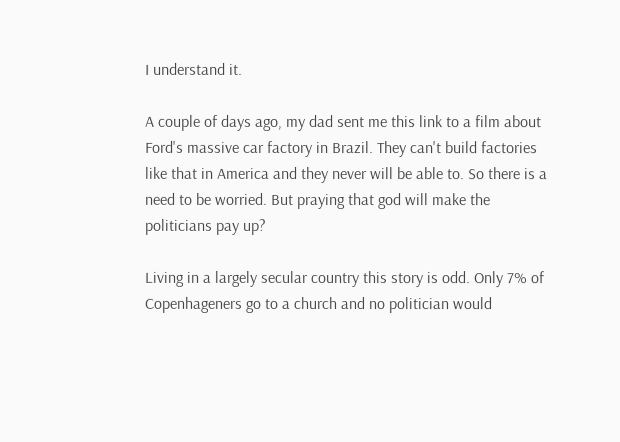I understand it.

A couple of days ago, my dad sent me this link to a film about Ford's massive car factory in Brazil. They can't build factories like that in America and they never will be able to. So there is a need to be worried. But praying that god will make the politicians pay up?

Living in a largely secular country this story is odd. Only 7% of Copenhageners go to a church and no politician would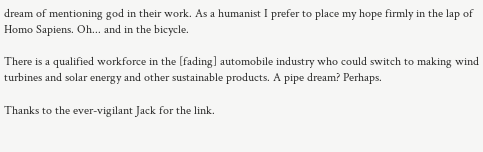dream of mentioning god in their work. As a humanist I prefer to place my hope firmly in the lap of Homo Sapiens. Oh... and in the bicycle.

There is a qualified workforce in the [fading] automobile industry who could switch to making wind turbines and solar energy and other sustainable products. A pipe dream? Perhaps.

Thanks to the ever-vigilant Jack for the link.